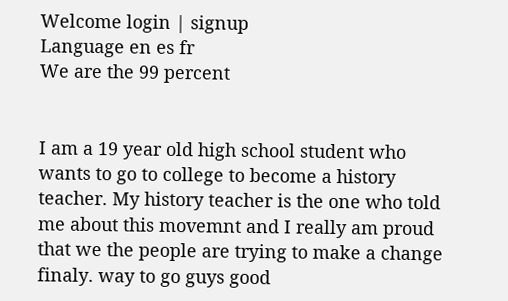Welcome login | signup
Language en es fr
We are the 99 percent


I am a 19 year old high school student who wants to go to college to become a history teacher. My history teacher is the one who told me about this movemnt and I really am proud that we the people are trying to make a change finaly. way to go guys good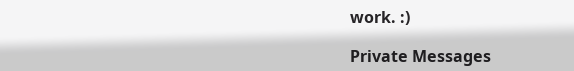work. :)

Private Messages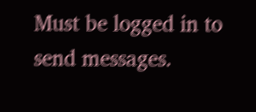Must be logged in to send messages.